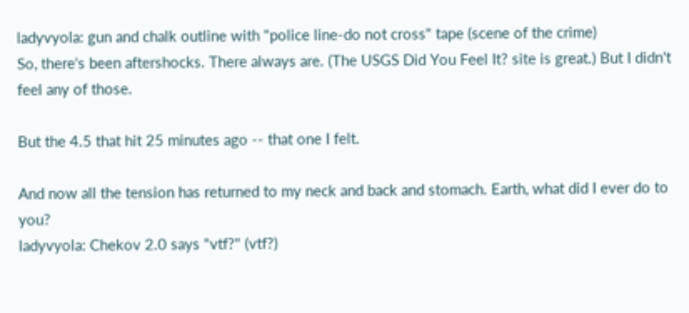ladyvyola: gun and chalk outline with "police line-do not cross" tape (scene of the crime)
So, there's been aftershocks. There always are. (The USGS Did You Feel It? site is great.) But I didn't feel any of those.

But the 4.5 that hit 25 minutes ago -- that one I felt.

And now all the tension has returned to my neck and back and stomach. Earth, what did I ever do to you?
ladyvyola: Chekov 2.0 says "vtf?" (vtf?)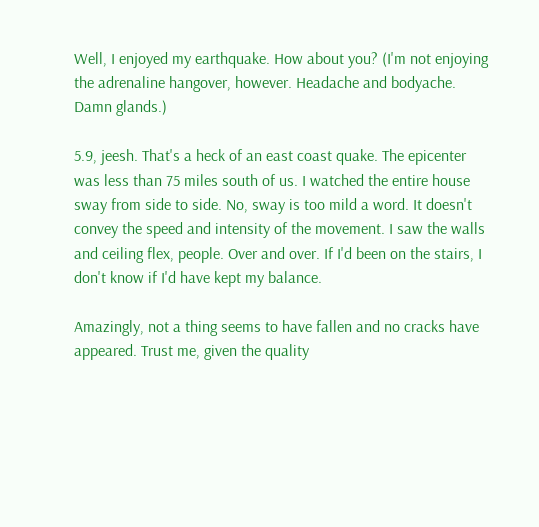Well, I enjoyed my earthquake. How about you? (I'm not enjoying the adrenaline hangover, however. Headache and bodyache. Damn glands.)

5.9, jeesh. That's a heck of an east coast quake. The epicenter was less than 75 miles south of us. I watched the entire house sway from side to side. No, sway is too mild a word. It doesn't convey the speed and intensity of the movement. I saw the walls and ceiling flex, people. Over and over. If I'd been on the stairs, I don't know if I'd have kept my balance.

Amazingly, not a thing seems to have fallen and no cracks have appeared. Trust me, given the quality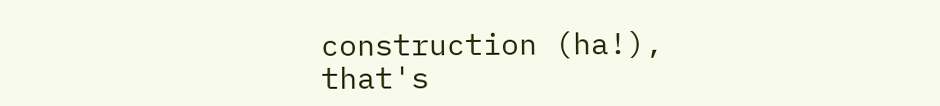construction (ha!), that's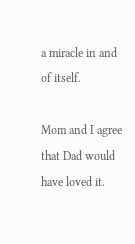a miracle in and of itself.

Mom and I agree that Dad would have loved it.